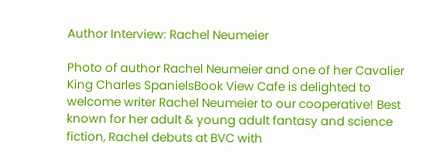Author Interview: Rachel Neumeier

Photo of author Rachel Neumeier and one of her Cavalier King Charles SpanielsBook View Cafe is delighted to welcome writer Rachel Neumeier to our cooperative! Best known for her adult & young adult fantasy and science fiction, Rachel debuts at BVC with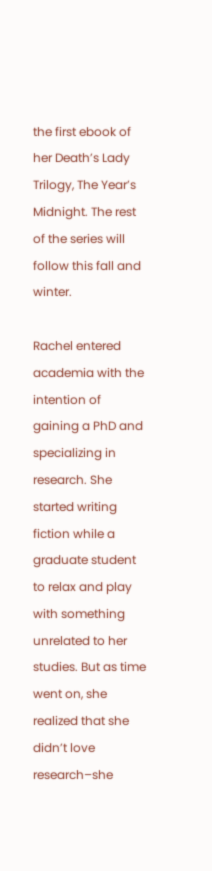the first ebook of her Death’s Lady Trilogy, The Year’s Midnight. The rest of the series will follow this fall and winter.

Rachel entered academia with the intention of gaining a PhD and specializing in research. She started writing fiction while a graduate student to relax and play with something unrelated to her studies. But as time went on, she realized that she didn’t love research–she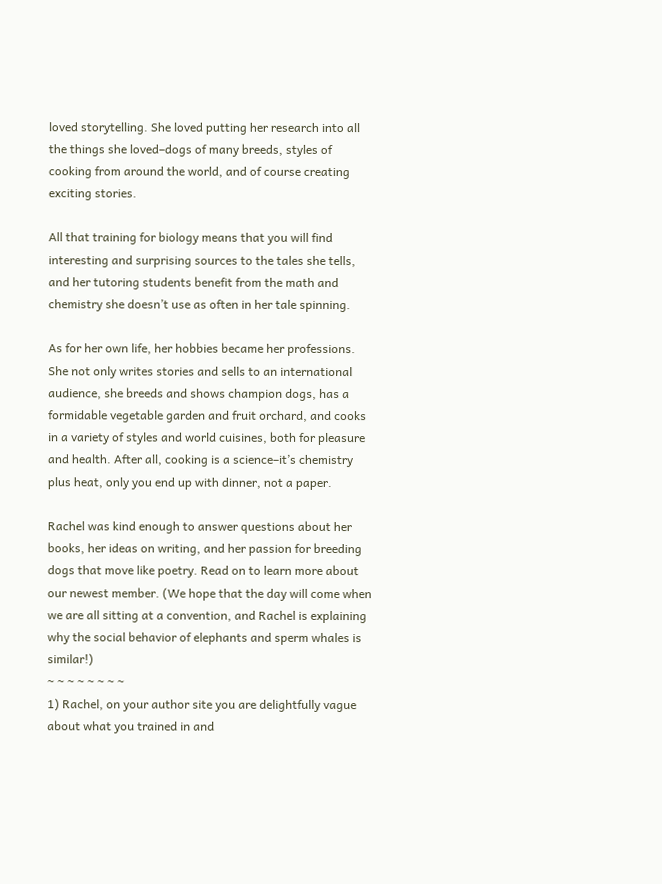loved storytelling. She loved putting her research into all the things she loved–dogs of many breeds, styles of cooking from around the world, and of course creating exciting stories.

All that training for biology means that you will find interesting and surprising sources to the tales she tells, and her tutoring students benefit from the math and chemistry she doesn’t use as often in her tale spinning.

As for her own life, her hobbies became her professions. She not only writes stories and sells to an international audience, she breeds and shows champion dogs, has a formidable vegetable garden and fruit orchard, and cooks in a variety of styles and world cuisines, both for pleasure and health. After all, cooking is a science–it’s chemistry plus heat, only you end up with dinner, not a paper.

Rachel was kind enough to answer questions about her books, her ideas on writing, and her passion for breeding dogs that move like poetry. Read on to learn more about our newest member. (We hope that the day will come when we are all sitting at a convention, and Rachel is explaining why the social behavior of elephants and sperm whales is similar!)
~ ~ ~ ~ ~ ~ ~ ~
1) Rachel, on your author site you are delightfully vague about what you trained in and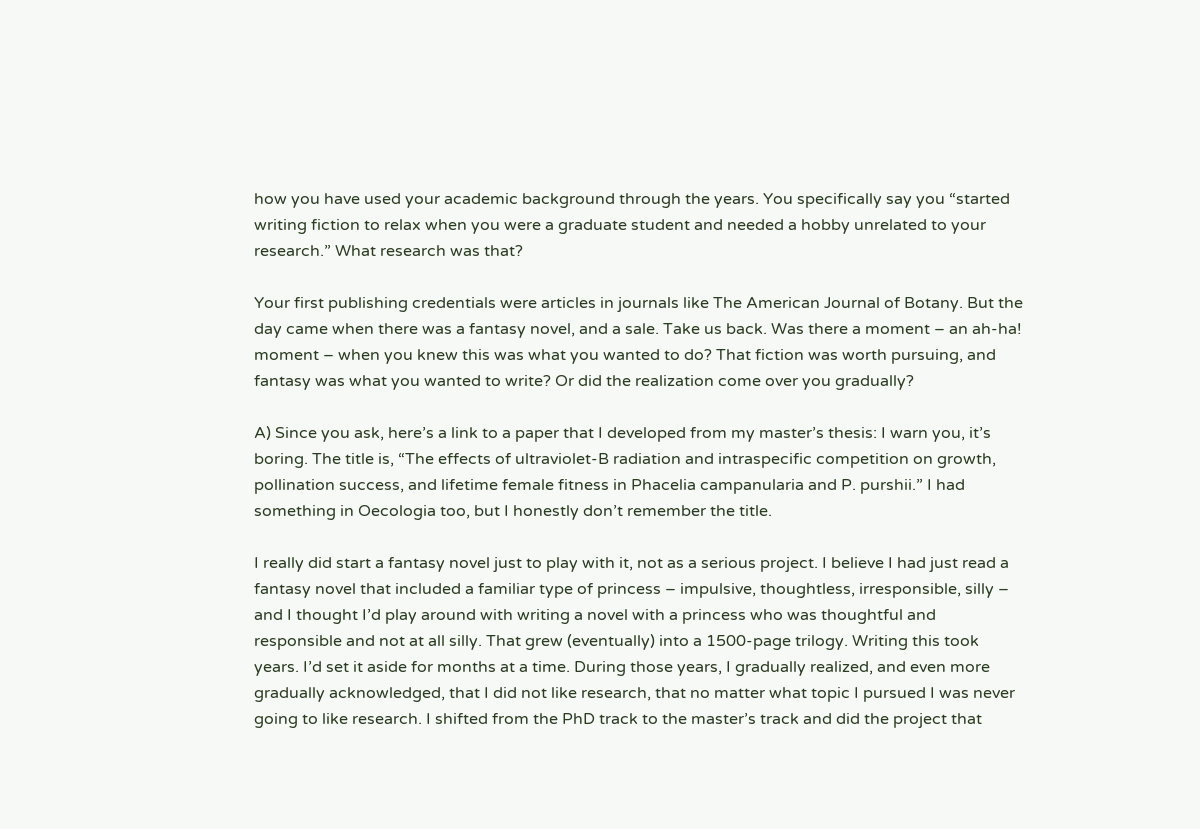how you have used your academic background through the years. You specifically say you “started writing fiction to relax when you were a graduate student and needed a hobby unrelated to your research.” What research was that?

Your first publishing credentials were articles in journals like The American Journal of Botany. But the day came when there was a fantasy novel, and a sale. Take us back. Was there a moment – an ah-ha! moment – when you knew this was what you wanted to do? That fiction was worth pursuing, and fantasy was what you wanted to write? Or did the realization come over you gradually?

A) Since you ask, here’s a link to a paper that I developed from my master’s thesis: I warn you, it’s boring. The title is, “The effects of ultraviolet-B radiation and intraspecific competition on growth, pollination success, and lifetime female fitness in Phacelia campanularia and P. purshii.” I had something in Oecologia too, but I honestly don’t remember the title.

I really did start a fantasy novel just to play with it, not as a serious project. I believe I had just read a fantasy novel that included a familiar type of princess – impulsive, thoughtless, irresponsible, silly – and I thought I’d play around with writing a novel with a princess who was thoughtful and responsible and not at all silly. That grew (eventually) into a 1500-page trilogy. Writing this took years. I’d set it aside for months at a time. During those years, I gradually realized, and even more gradually acknowledged, that I did not like research, that no matter what topic I pursued I was never going to like research. I shifted from the PhD track to the master’s track and did the project that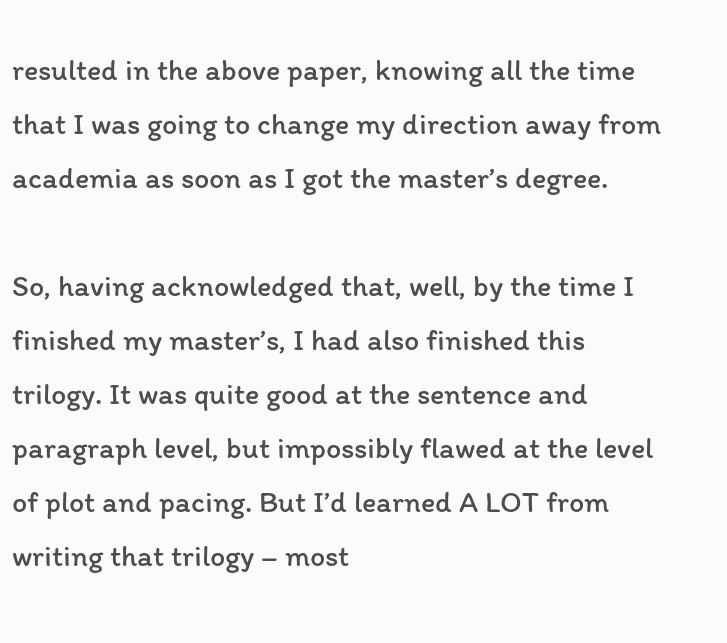resulted in the above paper, knowing all the time that I was going to change my direction away from academia as soon as I got the master’s degree.

So, having acknowledged that, well, by the time I finished my master’s, I had also finished this trilogy. It was quite good at the sentence and paragraph level, but impossibly flawed at the level of plot and pacing. But I’d learned A LOT from writing that trilogy – most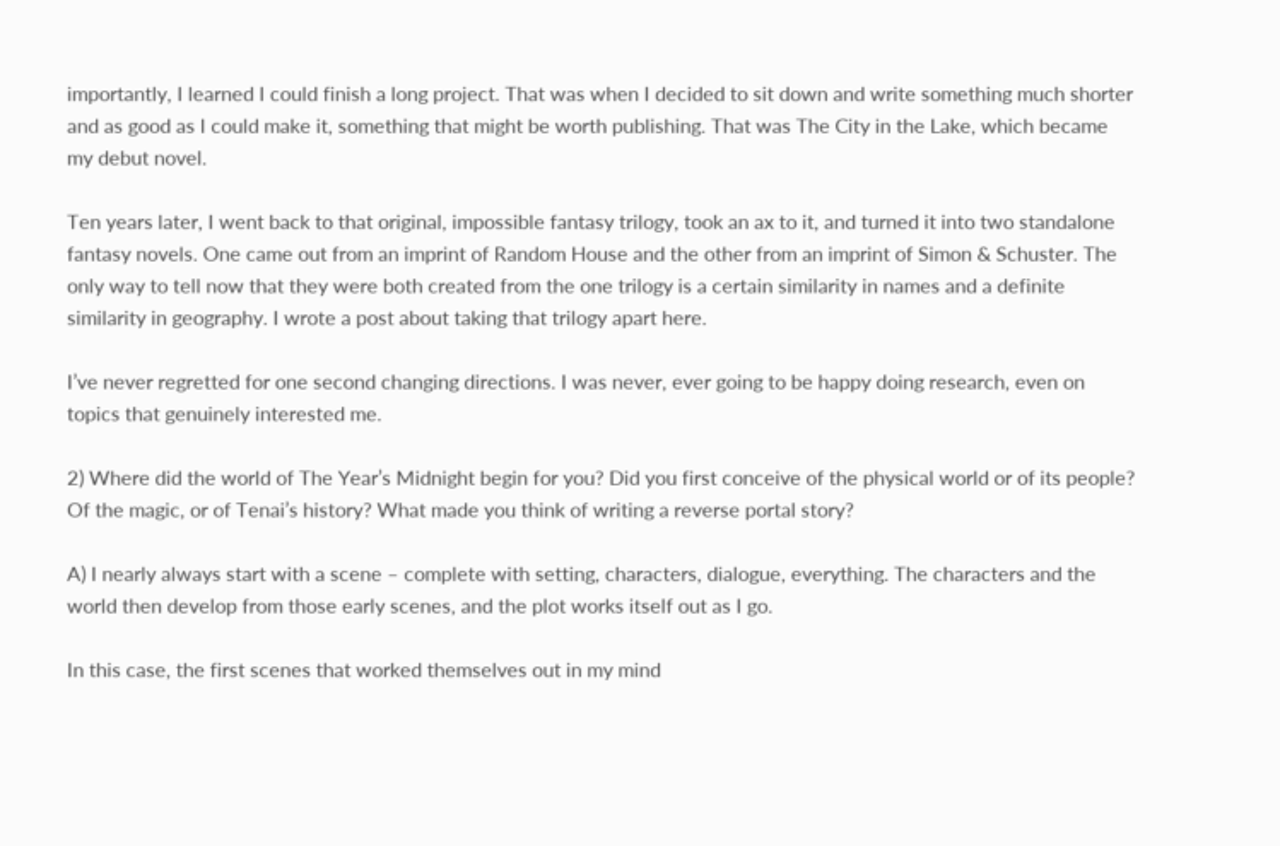importantly, I learned I could finish a long project. That was when I decided to sit down and write something much shorter and as good as I could make it, something that might be worth publishing. That was The City in the Lake, which became my debut novel.

Ten years later, I went back to that original, impossible fantasy trilogy, took an ax to it, and turned it into two standalone fantasy novels. One came out from an imprint of Random House and the other from an imprint of Simon & Schuster. The only way to tell now that they were both created from the one trilogy is a certain similarity in names and a definite similarity in geography. I wrote a post about taking that trilogy apart here.

I’ve never regretted for one second changing directions. I was never, ever going to be happy doing research, even on topics that genuinely interested me.

2) Where did the world of The Year’s Midnight begin for you? Did you first conceive of the physical world or of its people? Of the magic, or of Tenai’s history? What made you think of writing a reverse portal story?

A) I nearly always start with a scene – complete with setting, characters, dialogue, everything. The characters and the world then develop from those early scenes, and the plot works itself out as I go.

In this case, the first scenes that worked themselves out in my mind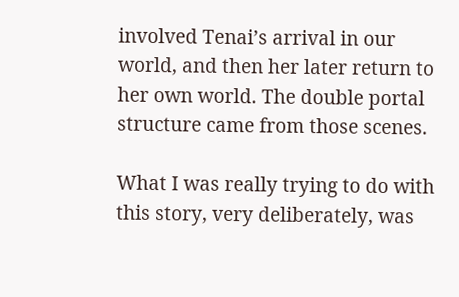involved Tenai’s arrival in our world, and then her later return to her own world. The double portal structure came from those scenes.

What I was really trying to do with this story, very deliberately, was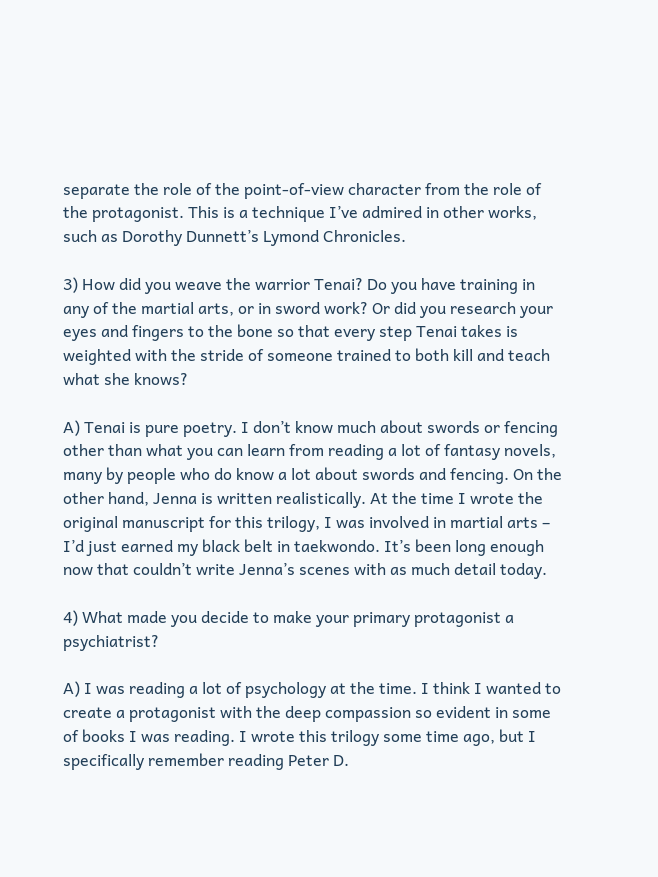separate the role of the point-of-view character from the role of the protagonist. This is a technique I’ve admired in other works, such as Dorothy Dunnett’s Lymond Chronicles.

3) How did you weave the warrior Tenai? Do you have training in any of the martial arts, or in sword work? Or did you research your eyes and fingers to the bone so that every step Tenai takes is weighted with the stride of someone trained to both kill and teach what she knows?

A) Tenai is pure poetry. I don’t know much about swords or fencing other than what you can learn from reading a lot of fantasy novels, many by people who do know a lot about swords and fencing. On the other hand, Jenna is written realistically. At the time I wrote the original manuscript for this trilogy, I was involved in martial arts – I’d just earned my black belt in taekwondo. It’s been long enough now that couldn’t write Jenna’s scenes with as much detail today.

4) What made you decide to make your primary protagonist a psychiatrist?

A) I was reading a lot of psychology at the time. I think I wanted to create a protagonist with the deep compassion so evident in some of books I was reading. I wrote this trilogy some time ago, but I specifically remember reading Peter D.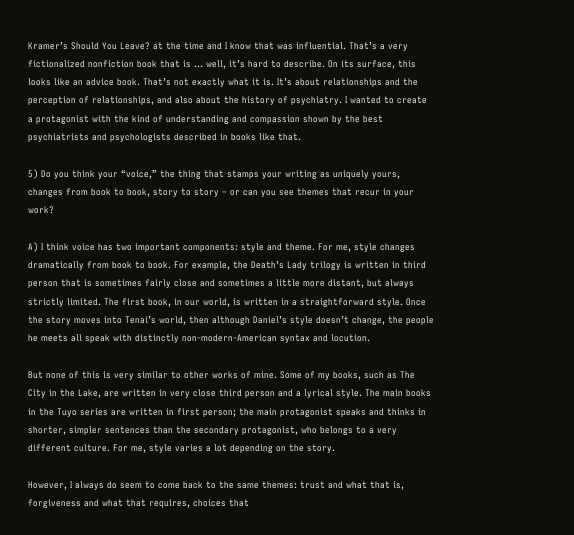Kramer’s Should You Leave? at the time and I know that was influential. That’s a very fictionalized nonfiction book that is … well, it’s hard to describe. On its surface, this looks like an advice book. That’s not exactly what it is. It’s about relationships and the perception of relationships, and also about the history of psychiatry. I wanted to create a protagonist with the kind of understanding and compassion shown by the best psychiatrists and psychologists described in books like that.

5) Do you think your “voice,” the thing that stamps your writing as uniquely yours, changes from book to book, story to story – or can you see themes that recur in your work?

A) I think voice has two important components: style and theme. For me, style changes dramatically from book to book. For example, the Death’s Lady trilogy is written in third person that is sometimes fairly close and sometimes a little more distant, but always strictly limited. The first book, in our world, is written in a straightforward style. Once the story moves into Tenai’s world, then although Daniel’s style doesn’t change, the people he meets all speak with distinctly non-modern-American syntax and locution.

But none of this is very similar to other works of mine. Some of my books, such as The City in the Lake, are written in very close third person and a lyrical style. The main books in the Tuyo series are written in first person; the main protagonist speaks and thinks in shorter, simpler sentences than the secondary protagonist, who belongs to a very different culture. For me, style varies a lot depending on the story.

However, I always do seem to come back to the same themes: trust and what that is, forgiveness and what that requires, choices that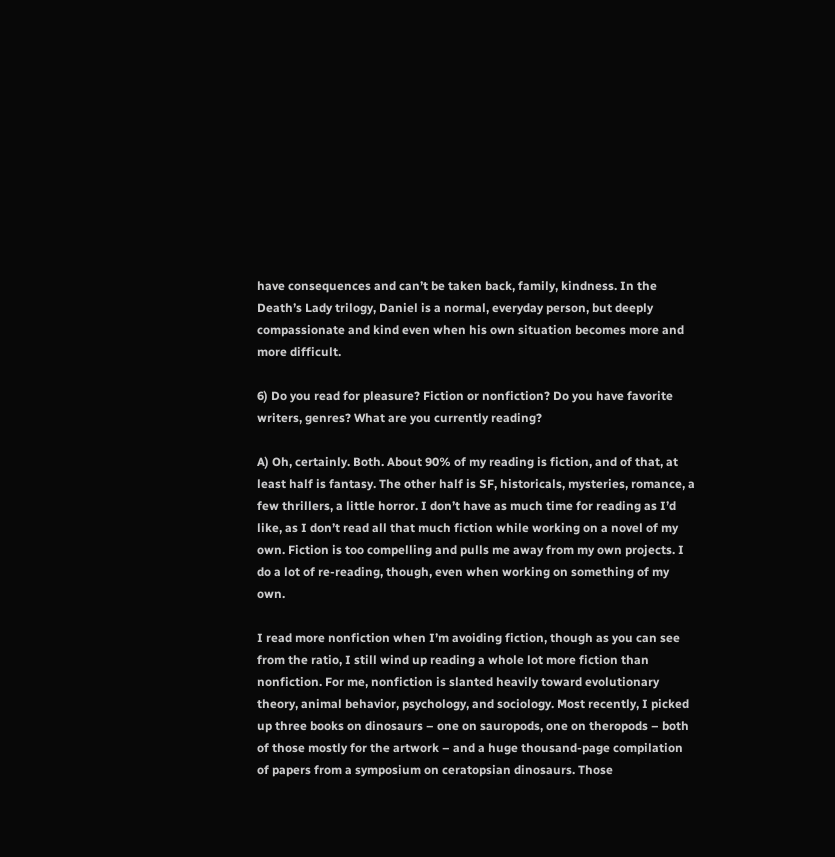have consequences and can’t be taken back, family, kindness. In the Death’s Lady trilogy, Daniel is a normal, everyday person, but deeply compassionate and kind even when his own situation becomes more and more difficult.

6) Do you read for pleasure? Fiction or nonfiction? Do you have favorite writers, genres? What are you currently reading?

A) Oh, certainly. Both. About 90% of my reading is fiction, and of that, at least half is fantasy. The other half is SF, historicals, mysteries, romance, a few thrillers, a little horror. I don’t have as much time for reading as I’d like, as I don’t read all that much fiction while working on a novel of my own. Fiction is too compelling and pulls me away from my own projects. I do a lot of re-reading, though, even when working on something of my own.

I read more nonfiction when I’m avoiding fiction, though as you can see from the ratio, I still wind up reading a whole lot more fiction than nonfiction. For me, nonfiction is slanted heavily toward evolutionary theory, animal behavior, psychology, and sociology. Most recently, I picked up three books on dinosaurs – one on sauropods, one on theropods – both of those mostly for the artwork – and a huge thousand-page compilation of papers from a symposium on ceratopsian dinosaurs. Those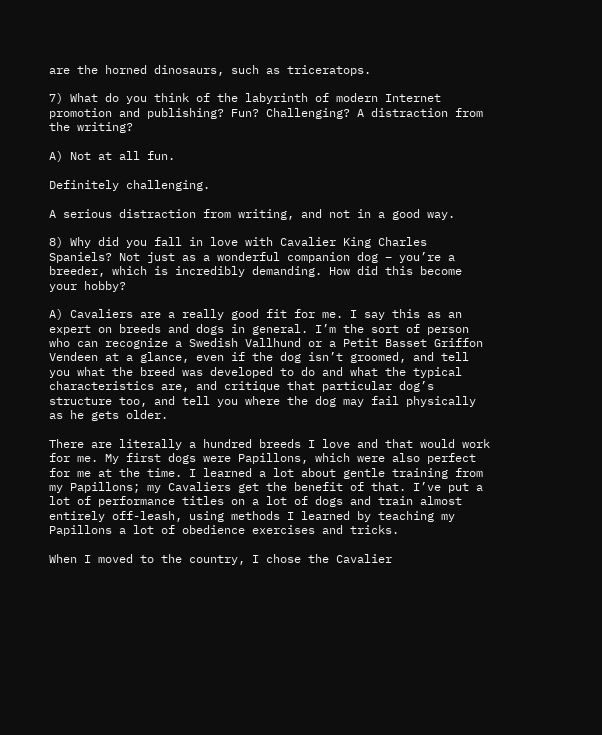are the horned dinosaurs, such as triceratops.

7) What do you think of the labyrinth of modern Internet promotion and publishing? Fun? Challenging? A distraction from the writing?

A) Not at all fun.

Definitely challenging.

A serious distraction from writing, and not in a good way.

8) Why did you fall in love with Cavalier King Charles Spaniels? Not just as a wonderful companion dog – you’re a breeder, which is incredibly demanding. How did this become your hobby?

A) Cavaliers are a really good fit for me. I say this as an expert on breeds and dogs in general. I’m the sort of person who can recognize a Swedish Vallhund or a Petit Basset Griffon Vendeen at a glance, even if the dog isn’t groomed, and tell you what the breed was developed to do and what the typical characteristics are, and critique that particular dog’s structure too, and tell you where the dog may fail physically as he gets older.

There are literally a hundred breeds I love and that would work for me. My first dogs were Papillons, which were also perfect for me at the time. I learned a lot about gentle training from my Papillons; my Cavaliers get the benefit of that. I’ve put a lot of performance titles on a lot of dogs and train almost entirely off-leash, using methods I learned by teaching my Papillons a lot of obedience exercises and tricks.

When I moved to the country, I chose the Cavalier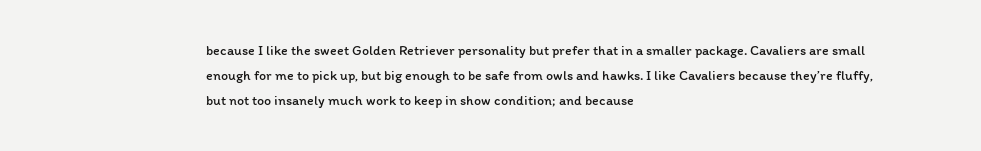because I like the sweet Golden Retriever personality but prefer that in a smaller package. Cavaliers are small enough for me to pick up, but big enough to be safe from owls and hawks. I like Cavaliers because they’re fluffy, but not too insanely much work to keep in show condition; and because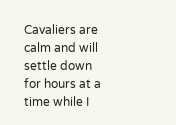Cavaliers are calm and will settle down for hours at a time while I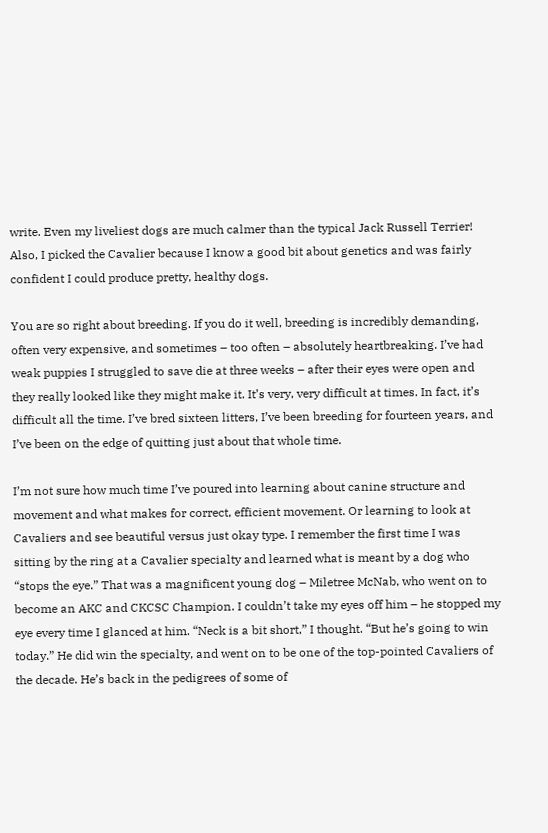write. Even my liveliest dogs are much calmer than the typical Jack Russell Terrier! Also, I picked the Cavalier because I know a good bit about genetics and was fairly confident I could produce pretty, healthy dogs.

You are so right about breeding. If you do it well, breeding is incredibly demanding, often very expensive, and sometimes – too often – absolutely heartbreaking. I’ve had weak puppies I struggled to save die at three weeks – after their eyes were open and they really looked like they might make it. It’s very, very difficult at times. In fact, it’s difficult all the time. I’ve bred sixteen litters, I’ve been breeding for fourteen years, and I’ve been on the edge of quitting just about that whole time.

I’m not sure how much time I’ve poured into learning about canine structure and movement and what makes for correct, efficient movement. Or learning to look at Cavaliers and see beautiful versus just okay type. I remember the first time I was sitting by the ring at a Cavalier specialty and learned what is meant by a dog who “stops the eye.” That was a magnificent young dog – Miletree McNab, who went on to become an AKC and CKCSC Champion. I couldn’t take my eyes off him – he stopped my eye every time I glanced at him. “Neck is a bit short,” I thought. “But he’s going to win today.” He did win the specialty, and went on to be one of the top-pointed Cavaliers of the decade. He’s back in the pedigrees of some of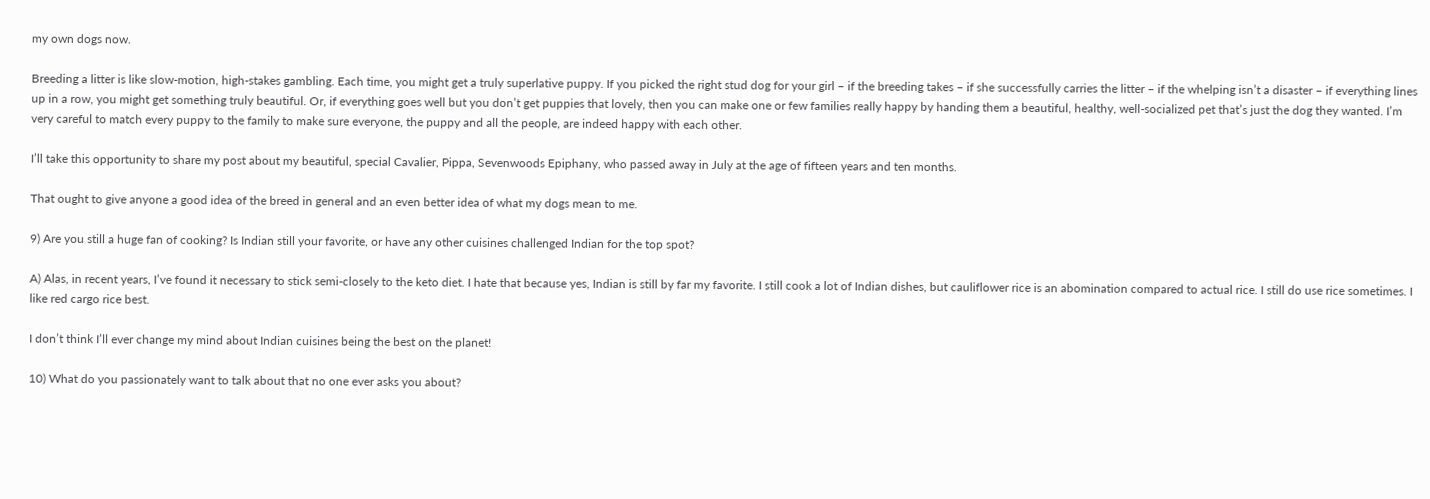my own dogs now.

Breeding a litter is like slow-motion, high-stakes gambling. Each time, you might get a truly superlative puppy. If you picked the right stud dog for your girl – if the breeding takes – if she successfully carries the litter – if the whelping isn’t a disaster – if everything lines up in a row, you might get something truly beautiful. Or, if everything goes well but you don’t get puppies that lovely, then you can make one or few families really happy by handing them a beautiful, healthy, well-socialized pet that’s just the dog they wanted. I’m very careful to match every puppy to the family to make sure everyone, the puppy and all the people, are indeed happy with each other.

I’ll take this opportunity to share my post about my beautiful, special Cavalier, Pippa, Sevenwoods Epiphany, who passed away in July at the age of fifteen years and ten months.

That ought to give anyone a good idea of the breed in general and an even better idea of what my dogs mean to me.

9) Are you still a huge fan of cooking? Is Indian still your favorite, or have any other cuisines challenged Indian for the top spot?

A) Alas, in recent years, I’ve found it necessary to stick semi-closely to the keto diet. I hate that because yes, Indian is still by far my favorite. I still cook a lot of Indian dishes, but cauliflower rice is an abomination compared to actual rice. I still do use rice sometimes. I like red cargo rice best.

I don’t think I’ll ever change my mind about Indian cuisines being the best on the planet!

10) What do you passionately want to talk about that no one ever asks you about?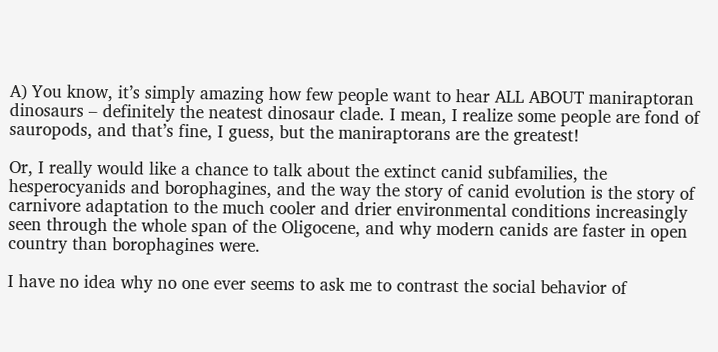A) You know, it’s simply amazing how few people want to hear ALL ABOUT maniraptoran dinosaurs – definitely the neatest dinosaur clade. I mean, I realize some people are fond of sauropods, and that’s fine, I guess, but the maniraptorans are the greatest!

Or, I really would like a chance to talk about the extinct canid subfamilies, the hesperocyanids and borophagines, and the way the story of canid evolution is the story of carnivore adaptation to the much cooler and drier environmental conditions increasingly seen through the whole span of the Oligocene, and why modern canids are faster in open country than borophagines were.

I have no idea why no one ever seems to ask me to contrast the social behavior of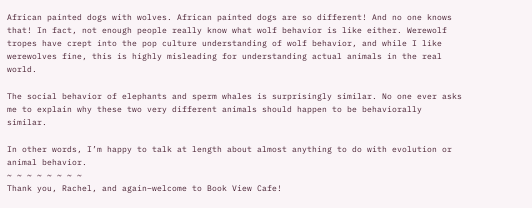African painted dogs with wolves. African painted dogs are so different! And no one knows that! In fact, not enough people really know what wolf behavior is like either. Werewolf tropes have crept into the pop culture understanding of wolf behavior, and while I like werewolves fine, this is highly misleading for understanding actual animals in the real world.

The social behavior of elephants and sperm whales is surprisingly similar. No one ever asks me to explain why these two very different animals should happen to be behaviorally similar.

In other words, I’m happy to talk at length about almost anything to do with evolution or animal behavior.
~ ~ ~ ~ ~ ~ ~ ~
Thank you, Rachel, and again–welcome to Book View Cafe!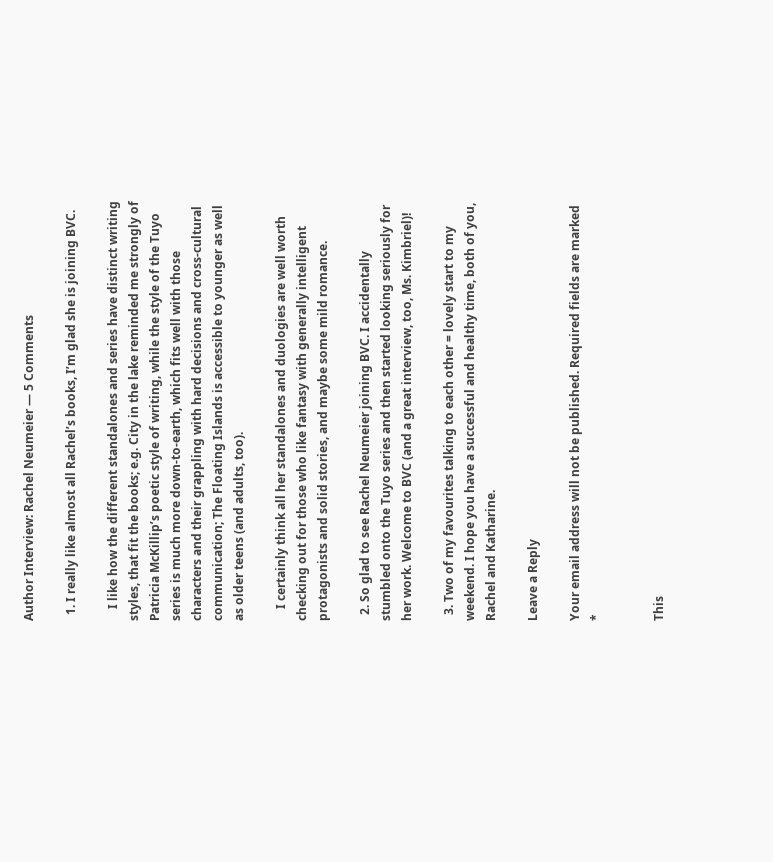Author Interview: Rachel Neumeier — 5 Comments

  1. I really like almost all Rachel’s books, I’m glad she is joining BVC.

    I like how the different standalones and series have distinct writing styles, that fit the books; e.g. City in the lake reminded me strongly of Patricia McKillip’s poetic style of writing, while the style of the Tuyo series is much more down-to-earth, which fits well with those characters and their grappling with hard decisions and cross-cultural communication; The Floating Islands is accessible to younger as well as older teens (and adults, too).

    I certainly think all her standalones and duologies are well worth checking out for those who like fantasy with generally intelligent protagonists and solid stories, and maybe some mild romance.

  2. So glad to see Rachel Neumeier joining BVC. I accidentally stumbled onto the Tuyo series and then started looking seriously for her work. Welcome to BVC (and a great interview, too, Ms. Kimbriel)!

  3. Two of my favourites talking to each other = lovely start to my weekend. I hope you have a successful and healthy time, both of you, Rachel and Katharine.

Leave a Reply

Your email address will not be published. Required fields are marked *


This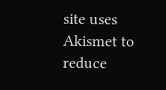site uses Akismet to reduce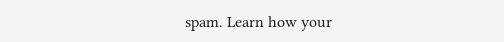spam. Learn how your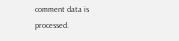comment data is processed.